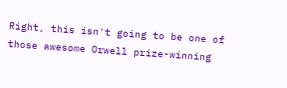Right, this isn't going to be one of those awesome Orwell prize-winning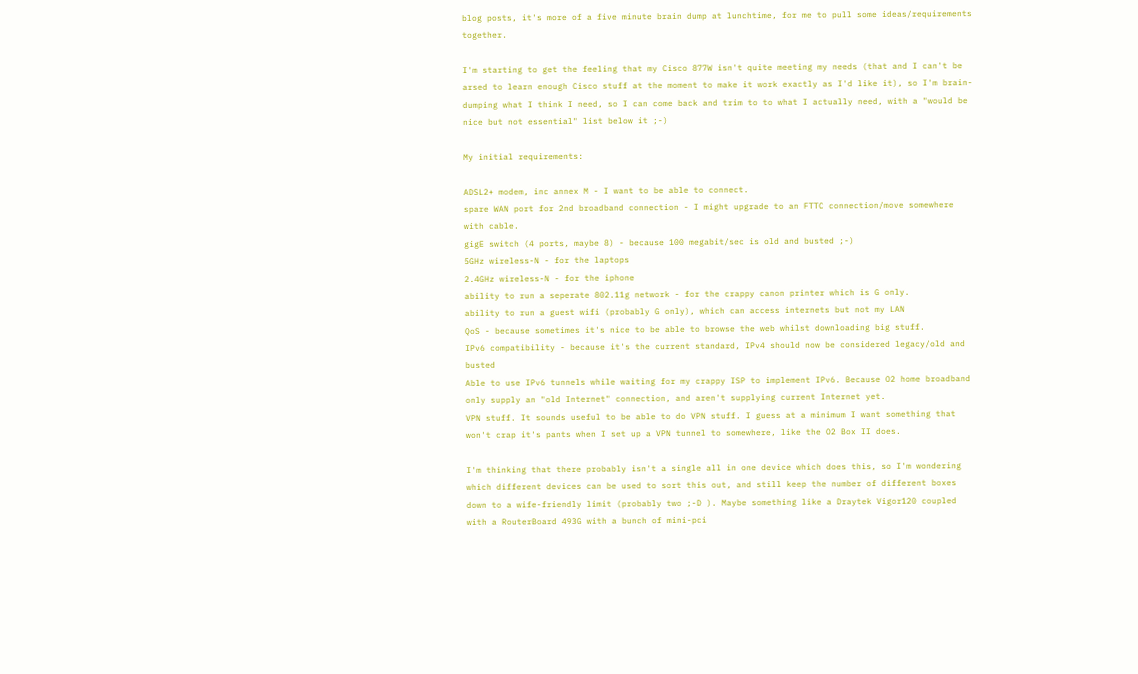blog posts, it's more of a five minute brain dump at lunchtime, for me to pull some ideas/requirements together.

I'm starting to get the feeling that my Cisco 877W isn't quite meeting my needs (that and I can't be arsed to learn enough Cisco stuff at the moment to make it work exactly as I'd like it), so I'm brain-dumping what I think I need, so I can come back and trim to to what I actually need, with a "would be nice but not essential" list below it ;-)

My initial requirements:

ADSL2+ modem, inc annex M - I want to be able to connect.
spare WAN port for 2nd broadband connection - I might upgrade to an FTTC connection/move somewhere with cable.
gigE switch (4 ports, maybe 8) - because 100 megabit/sec is old and busted ;-)
5GHz wireless-N - for the laptops
2.4GHz wireless-N - for the iphone
ability to run a seperate 802.11g network - for the crappy canon printer which is G only.
ability to run a guest wifi (probably G only), which can access internets but not my LAN
QoS - because sometimes it's nice to be able to browse the web whilst downloading big stuff.
IPv6 compatibility - because it's the current standard, IPv4 should now be considered legacy/old and busted
Able to use IPv6 tunnels while waiting for my crappy ISP to implement IPv6. Because O2 home broadband only supply an "old Internet" connection, and aren't supplying current Internet yet.
VPN stuff. It sounds useful to be able to do VPN stuff. I guess at a minimum I want something that won't crap it's pants when I set up a VPN tunnel to somewhere, like the O2 Box II does.

I'm thinking that there probably isn't a single all in one device which does this, so I'm wondering which different devices can be used to sort this out, and still keep the number of different boxes down to a wife-friendly limit (probably two ;-D ). Maybe something like a Draytek Vigor120 coupled with a RouterBoard 493G with a bunch of mini-pci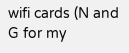wifi cards (N and G for my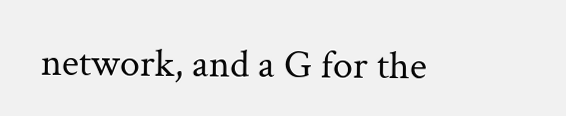network, and a G for the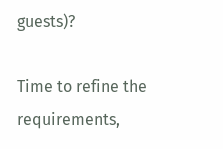guests)?

Time to refine the requirements,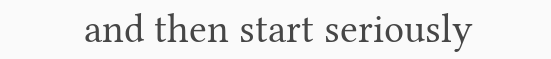and then start seriously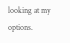looking at my options.